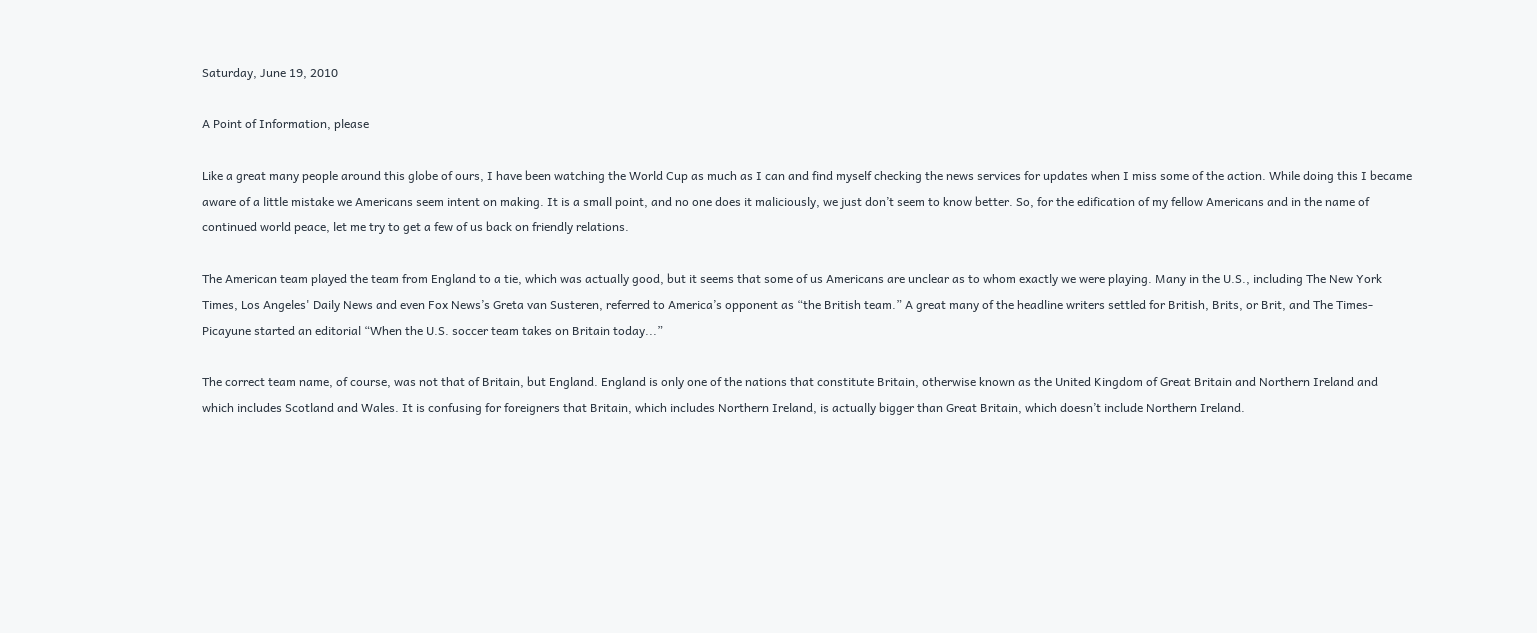Saturday, June 19, 2010

A Point of Information, please

Like a great many people around this globe of ours, I have been watching the World Cup as much as I can and find myself checking the news services for updates when I miss some of the action. While doing this I became aware of a little mistake we Americans seem intent on making. It is a small point, and no one does it maliciously, we just don’t seem to know better. So, for the edification of my fellow Americans and in the name of continued world peace, let me try to get a few of us back on friendly relations.

The American team played the team from England to a tie, which was actually good, but it seems that some of us Americans are unclear as to whom exactly we were playing. Many in the U.S., including The New York Times, Los Angeles' Daily News and even Fox News’s Greta van Susteren, referred to America’s opponent as “the British team.” A great many of the headline writers settled for British, Brits, or Brit, and The Times-Picayune started an editorial “When the U.S. soccer team takes on Britain today...”

The correct team name, of course, was not that of Britain, but England. England is only one of the nations that constitute Britain, otherwise known as the United Kingdom of Great Britain and Northern Ireland and which includes Scotland and Wales. It is confusing for foreigners that Britain, which includes Northern Ireland, is actually bigger than Great Britain, which doesn’t include Northern Ireland.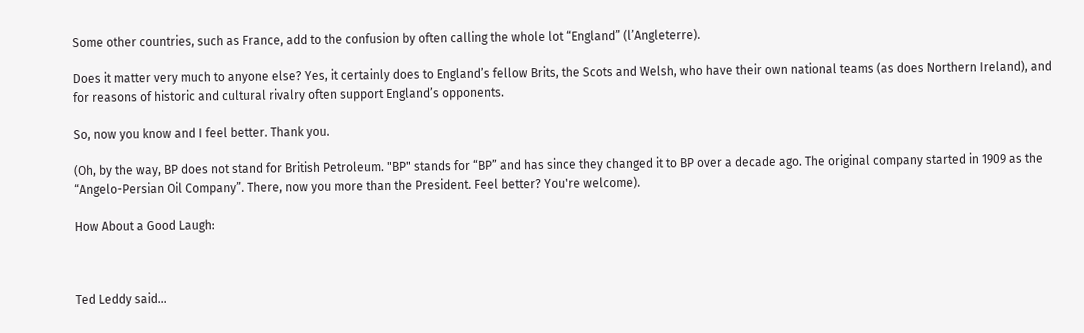Some other countries, such as France, add to the confusion by often calling the whole lot “England” (l’Angleterre).

Does it matter very much to anyone else? Yes, it certainly does to England’s fellow Brits, the Scots and Welsh, who have their own national teams (as does Northern Ireland), and for reasons of historic and cultural rivalry often support England’s opponents.

So, now you know and I feel better. Thank you.

(Oh, by the way, BP does not stand for British Petroleum. "BP" stands for “BP” and has since they changed it to BP over a decade ago. The original company started in 1909 as the “Angelo-Persian Oil Company”. There, now you more than the President. Feel better? You're welcome).

How About a Good Laugh:



Ted Leddy said...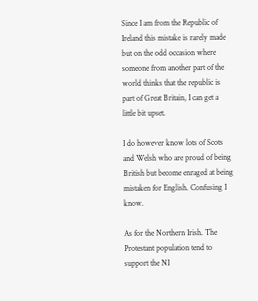Since I am from the Republic of Ireland this mistake is rarely made but on the odd occasion where someone from another part of the world thinks that the republic is part of Great Britain, I can get a little bit upset.

I do however know lots of Scots and Welsh who are proud of being British but become enraged at being mistaken for English. Confusing I know.

As for the Northern Irish. The Protestant population tend to support the NI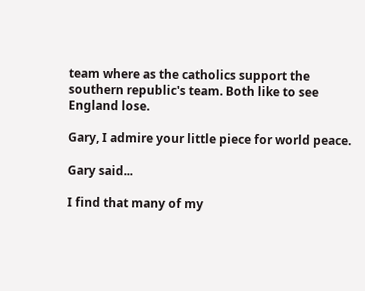team where as the catholics support the southern republic's team. Both like to see England lose.

Gary, I admire your little piece for world peace.

Gary said...

I find that many of my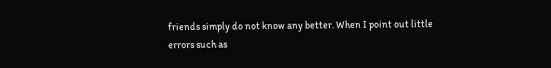friends simply do not know any better. When I point out little errors such as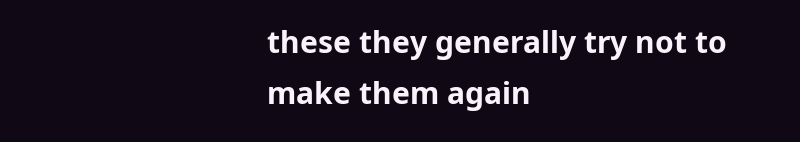these they generally try not to make them again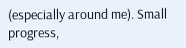(especially around me). Small progress,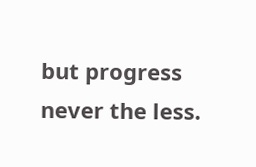but progress never the less.